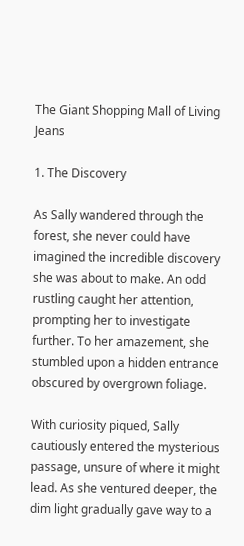The Giant Shopping Mall of Living Jeans

1. The Discovery

As Sally wandered through the forest, she never could have imagined the incredible discovery she was about to make. An odd rustling caught her attention, prompting her to investigate further. To her amazement, she stumbled upon a hidden entrance obscured by overgrown foliage.

With curiosity piqued, Sally cautiously entered the mysterious passage, unsure of where it might lead. As she ventured deeper, the dim light gradually gave way to a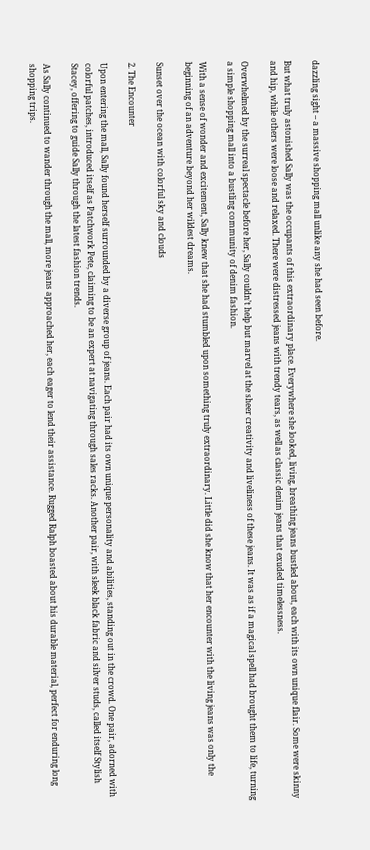dazzling sight – a massive shopping mall unlike any she had seen before.

But what truly astonished Sally was the occupants of this extraordinary place. Everywhere she looked, living, breathing jeans bustled about, each with its own unique flair. Some were skinny and hip, while others were loose and relaxed. There were distressed jeans with trendy tears, as well as classic denim jeans that exuded timelessness.

Overwhelmed by the surreal spectacle before her, Sally couldn’t help but marvel at the sheer creativity and liveliness of these jeans. It was as if a magical spell had brought them to life, turning a simple shopping mall into a bustling community of denim fashion.

With a sense of wonder and excitement, Sally knew that she had stumbled upon something truly extraordinary. Little did she know that her encounter with the living jeans was only the beginning of an adventure beyond her wildest dreams.

Sunset over the ocean with colorful sky and clouds

2. The Encounter

Upon entering the mall, Sally found herself surrounded by a diverse group of jeans. Each pair had its own unique personality and abilities, standing out in the crowd. One pair, adorned with colorful patches, introduced itself as Patchwork Pete, claiming to be an expert at navigating through sales racks. Another pair, with sleek black fabric and silver studs, called itself Stylish Stacey, offering to guide Sally through the latest fashion trends.

As Sally continued to wander through the mall, more jeans approached her, each eager to lend their assistance. Rugged Ralph boasted about his durable material, perfect for enduring long shopping trips.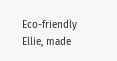Eco-friendly Ellie, made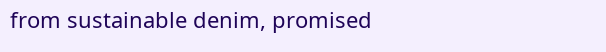from sustainable denim, promised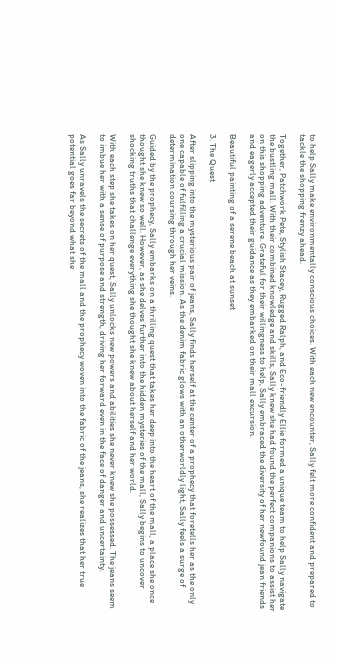to help Sally make environmentally conscious choices. With each new encounter, Sally felt more confident and prepared to tackle the shopping frenzy ahead.

Together, Patchwork Pete, Stylish Stacey, Rugged Ralph, and Eco-friendly Ellie formed a unique team to help Sally navigate the bustling mall. With their combined knowledge and skills, Sally knew she had found the perfect companions to assist her on this shopping adventure. Grateful for their willingness to help, Sally embraced the diversity of her newfound jean friends and eagerly accepted their guidance as they embarked on their mall excursion.

Beautiful painting of a serene beach at sunset

3. The Quest

After slipping into the mysterious pair of jeans, Sally finds herself at the center of a prophecy that foretells her as the only one capable of fulfilling a crucial mission. As the denim fabric glows with an otherworldly light, Sally feels a surge of determination coursing through her veins.

Guided by the prophecy, Sally embarks on a thrilling quest that takes her deep into the heart of the mall, a place she once thought she knew so well. However, as she delves further into the hidden mysteries of the mall, Sally begins to uncover shocking truths that challenge everything she thought she knew about herself and her world.

With each step she takes on her quest, Sally unlocks new powers and abilities she never knew she possessed. The jeans seem to imbue her with a sense of purpose and strength, driving her forward even in the face of danger and uncertainty.

As Sally unravels the secrets of the mall and the prophecy woven into the fabric of the jeans, she realizes that her true potential goes far beyond what she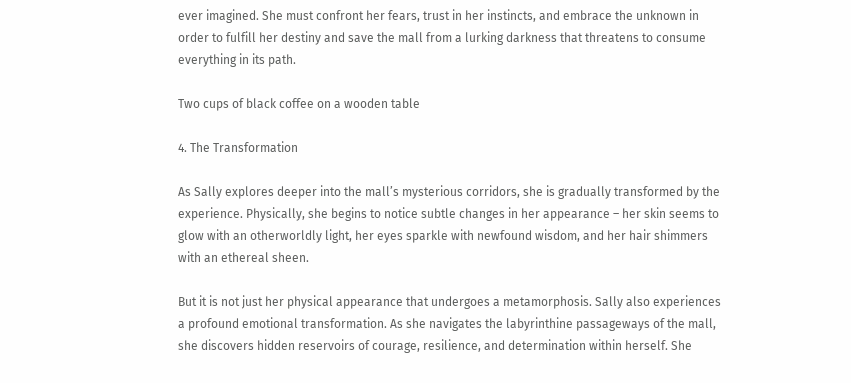ever imagined. She must confront her fears, trust in her instincts, and embrace the unknown in order to fulfill her destiny and save the mall from a lurking darkness that threatens to consume everything in its path.

Two cups of black coffee on a wooden table

4. The Transformation

As Sally explores deeper into the mall’s mysterious corridors, she is gradually transformed by the experience. Physically, she begins to notice subtle changes in her appearance – her skin seems to glow with an otherworldly light, her eyes sparkle with newfound wisdom, and her hair shimmers with an ethereal sheen.

But it is not just her physical appearance that undergoes a metamorphosis. Sally also experiences a profound emotional transformation. As she navigates the labyrinthine passageways of the mall, she discovers hidden reservoirs of courage, resilience, and determination within herself. She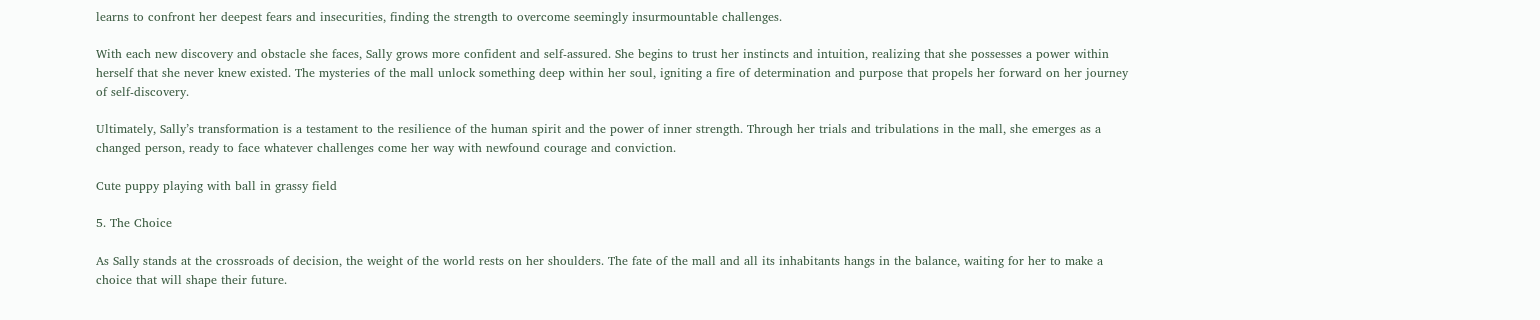learns to confront her deepest fears and insecurities, finding the strength to overcome seemingly insurmountable challenges.

With each new discovery and obstacle she faces, Sally grows more confident and self-assured. She begins to trust her instincts and intuition, realizing that she possesses a power within herself that she never knew existed. The mysteries of the mall unlock something deep within her soul, igniting a fire of determination and purpose that propels her forward on her journey of self-discovery.

Ultimately, Sally’s transformation is a testament to the resilience of the human spirit and the power of inner strength. Through her trials and tribulations in the mall, she emerges as a changed person, ready to face whatever challenges come her way with newfound courage and conviction.

Cute puppy playing with ball in grassy field

5. The Choice

As Sally stands at the crossroads of decision, the weight of the world rests on her shoulders. The fate of the mall and all its inhabitants hangs in the balance, waiting for her to make a choice that will shape their future.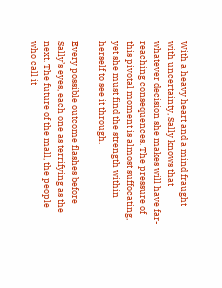With a heavy heart and a mind fraught with uncertainty, Sally knows that whatever decision she makes will have far-reaching consequences. The pressure of this pivotal moment is almost suffocating, yet she must find the strength within herself to see it through.

Every possible outcome flashes before Sally’s eyes, each one as terrifying as the next. The future of the mall, the people who call it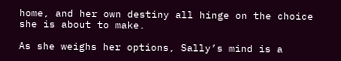home, and her own destiny all hinge on the choice she is about to make.

As she weighs her options, Sally’s mind is a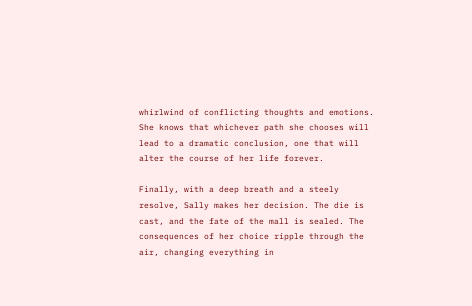whirlwind of conflicting thoughts and emotions. She knows that whichever path she chooses will lead to a dramatic conclusion, one that will alter the course of her life forever.

Finally, with a deep breath and a steely resolve, Sally makes her decision. The die is cast, and the fate of the mall is sealed. The consequences of her choice ripple through the air, changing everything in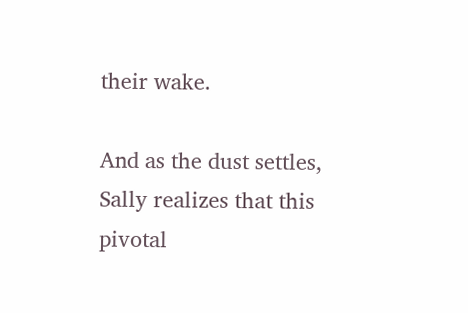their wake.

And as the dust settles, Sally realizes that this pivotal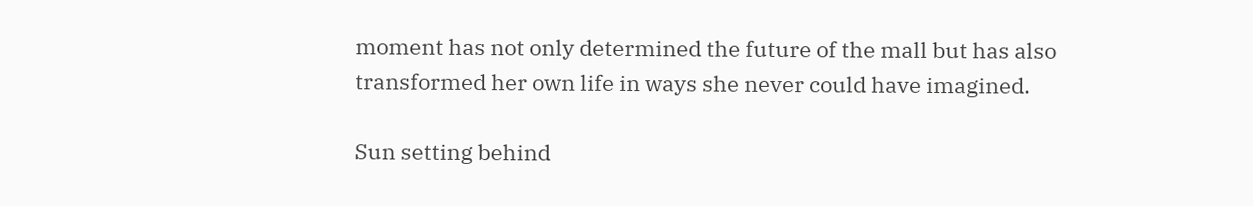moment has not only determined the future of the mall but has also transformed her own life in ways she never could have imagined.

Sun setting behind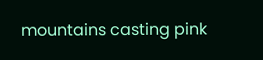mountains casting pink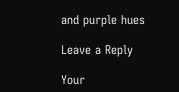and purple hues

Leave a Reply

Your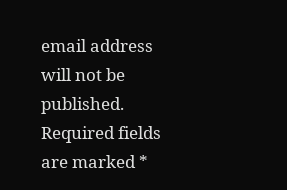email address will not be published. Required fields are marked *